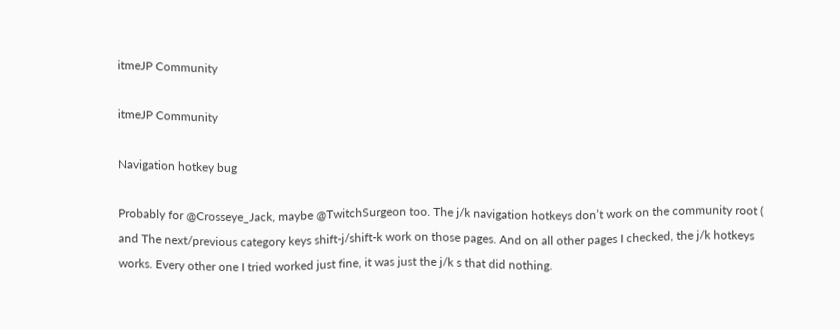itmeJP Community

itmeJP Community

Navigation hotkey bug

Probably for @Crosseye_Jack, maybe @TwitchSurgeon too. The j/k navigation hotkeys don’t work on the community root ( and The next/previous category keys shift-j/shift-k work on those pages. And on all other pages I checked, the j/k hotkeys works. Every other one I tried worked just fine, it was just the j/k s that did nothing.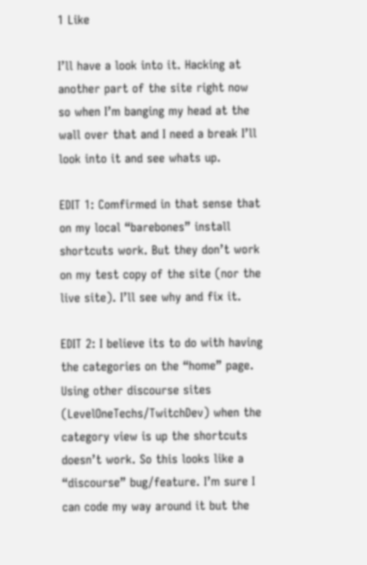1 Like

I’ll have a look into it. Hacking at another part of the site right now so when I’m banging my head at the wall over that and I need a break I’ll look into it and see whats up.

EDIT 1: Comfirmed in that sense that on my local “barebones” install shortcuts work. But they don’t work on my test copy of the site (nor the live site). I’ll see why and fix it.

EDIT 2: I believe its to do with having the categories on the “home” page. Using other discourse sites (LevelOneTechs/TwitchDev) when the category view is up the shortcuts doesn’t work. So this looks like a “discourse” bug/feature. I’m sure I can code my way around it but the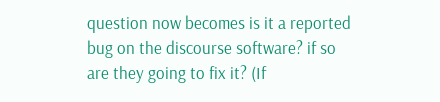question now becomes is it a reported bug on the discourse software? if so are they going to fix it? (If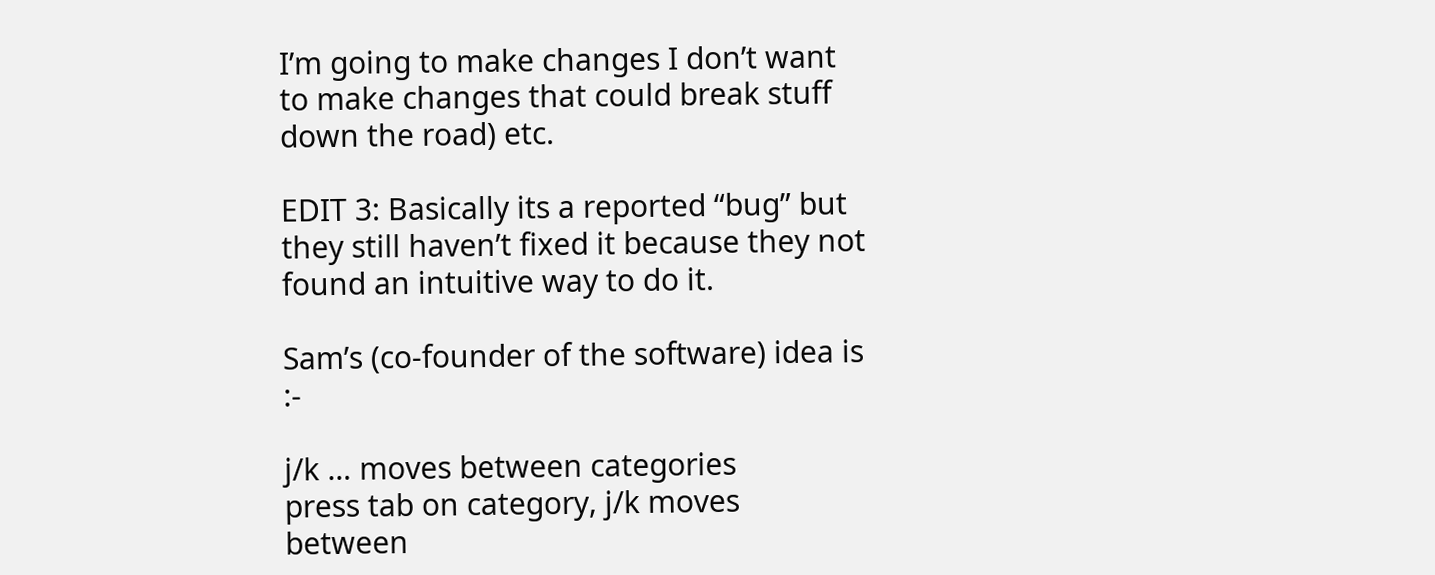I’m going to make changes I don’t want to make changes that could break stuff down the road) etc.

EDIT 3: Basically its a reported “bug” but they still haven’t fixed it because they not found an intuitive way to do it.

Sam’s (co-founder of the software) idea is :-

j/k … moves between categories
press tab on category, j/k moves between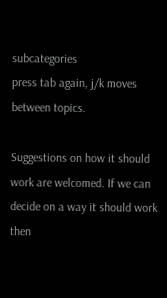subcategories
press tab again, j/k moves between topics.

Suggestions on how it should work are welcomed. If we can decide on a way it should work then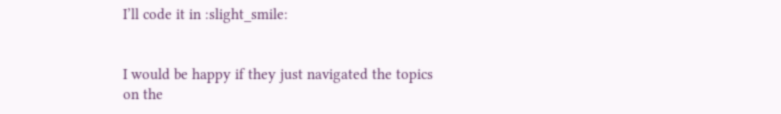I’ll code it in :slight_smile:


I would be happy if they just navigated the topics on the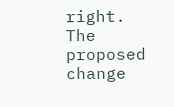right. The proposed change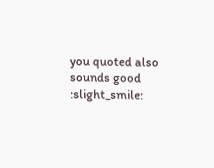you quoted also sounds good :slight_smile: